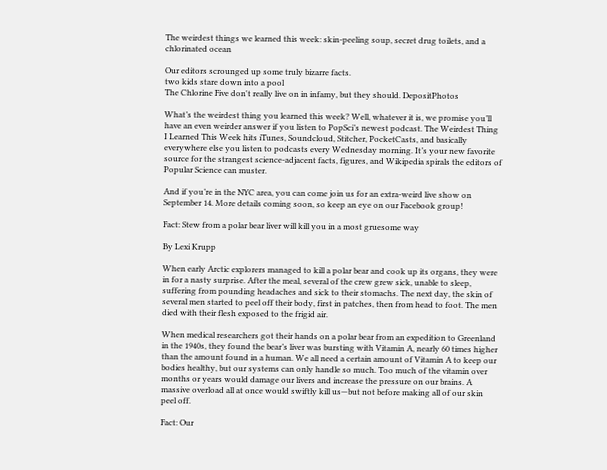The weirdest things we learned this week: skin-peeling soup, secret drug toilets, and a chlorinated ocean

Our editors scrounged up some truly bizarre facts.
two kids stare down into a pool
The Chlorine Five don't really live on in infamy, but they should. DepositPhotos

What’s the weirdest thing you learned this week? Well, whatever it is, we promise you’ll have an even weirder answer if you listen to PopSci’s newest podcast. The Weirdest Thing I Learned This Week hits iTunes, Soundcloud, Stitcher, PocketCasts, and basically everywhere else you listen to podcasts every Wednesday morning. It’s your new favorite source for the strangest science-adjacent facts, figures, and Wikipedia spirals the editors of Popular Science can muster.

And if you’re in the NYC area, you can come join us for an extra-weird live show on September 14. More details coming soon, so keep an eye on our Facebook group!

Fact: Stew from a polar bear liver will kill you in a most gruesome way

By Lexi Krupp

When early Arctic explorers managed to kill a polar bear and cook up its organs, they were in for a nasty surprise. After the meal, several of the crew grew sick, unable to sleep, suffering from pounding headaches and sick to their stomachs. The next day, the skin of several men started to peel off their body, first in patches, then from head to foot. The men died with their flesh exposed to the frigid air.

When medical researchers got their hands on a polar bear from an expedition to Greenland in the 1940s, they found the bear’s liver was bursting with Vitamin A, nearly 60 times higher than the amount found in a human. We all need a certain amount of Vitamin A to keep our bodies healthy, but our systems can only handle so much. Too much of the vitamin over months or years would damage our livers and increase the pressure on our brains. A massive overload all at once would swiftly kill us—but not before making all of our skin peel off.

Fact: Our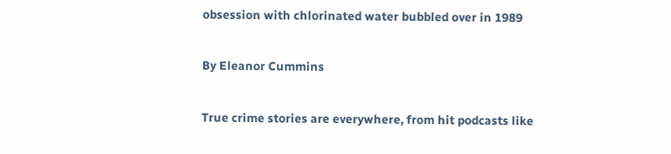obsession with chlorinated water bubbled over in 1989

By Eleanor Cummins

True crime stories are everywhere, from hit podcasts like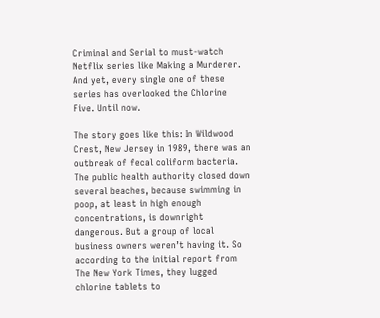Criminal and Serial to must-watch Netflix series like Making a Murderer. And yet, every single one of these series has overlooked the Chlorine Five. Until now.

The story goes like this: In Wildwood Crest, New Jersey in 1989, there was an outbreak of fecal coliform bacteria. The public health authority closed down several beaches, because swimming in poop, at least in high enough concentrations, is downright dangerous. But a group of local business owners weren’t having it. So according to the initial report from The New York Times, they lugged chlorine tablets to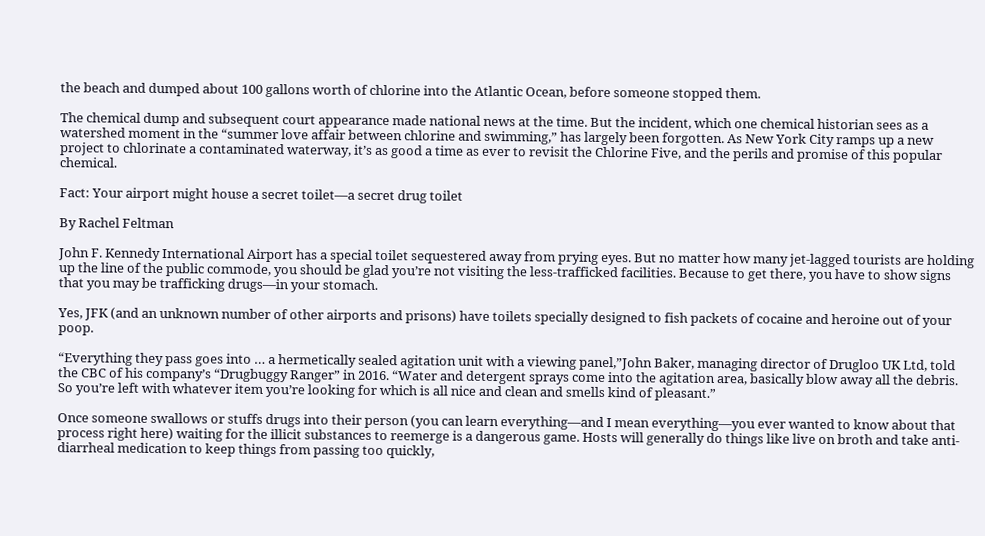the beach and dumped about 100 gallons worth of chlorine into the Atlantic Ocean, before someone stopped them.

The chemical dump and subsequent court appearance made national news at the time. But the incident, which one chemical historian sees as a watershed moment in the “summer love affair between chlorine and swimming,” has largely been forgotten. As New York City ramps up a new project to chlorinate a contaminated waterway, it’s as good a time as ever to revisit the Chlorine Five, and the perils and promise of this popular chemical.

Fact: Your airport might house a secret toilet—a secret drug toilet

By Rachel Feltman

John F. Kennedy International Airport has a special toilet sequestered away from prying eyes. But no matter how many jet-lagged tourists are holding up the line of the public commode, you should be glad you’re not visiting the less-trafficked facilities. Because to get there, you have to show signs that you may be trafficking drugs—in your stomach.

Yes, JFK (and an unknown number of other airports and prisons) have toilets specially designed to fish packets of cocaine and heroine out of your poop.

“Everything they pass goes into … a hermetically sealed agitation unit with a viewing panel,”John Baker, managing director of Drugloo UK Ltd, told the CBC of his company’s “Drugbuggy Ranger” in 2016. “Water and detergent sprays come into the agitation area, basically blow away all the debris. So you’re left with whatever item you’re looking for which is all nice and clean and smells kind of pleasant.”

Once someone swallows or stuffs drugs into their person (you can learn everything—and I mean everything—you ever wanted to know about that process right here) waiting for the illicit substances to reemerge is a dangerous game. Hosts will generally do things like live on broth and take anti-diarrheal medication to keep things from passing too quickly,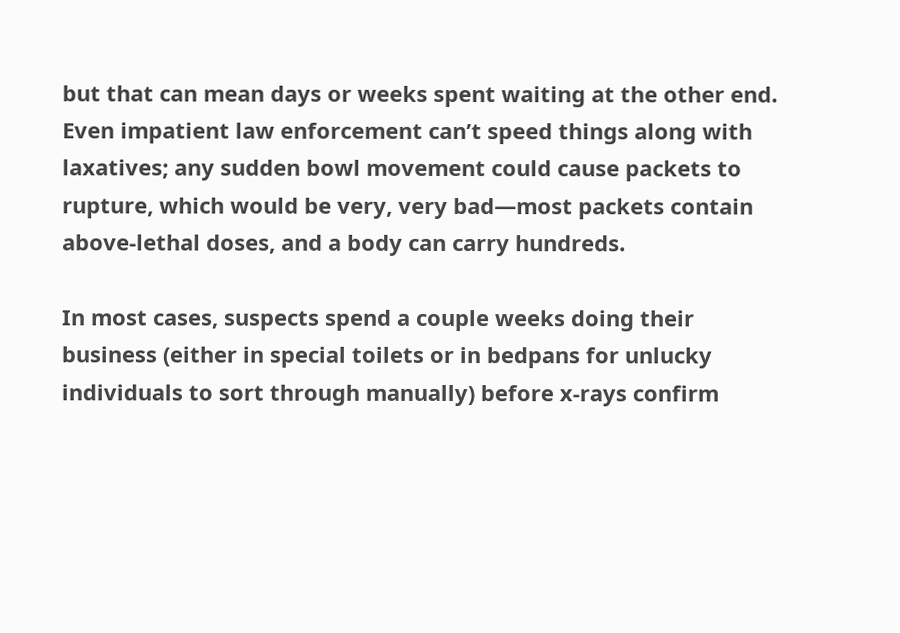but that can mean days or weeks spent waiting at the other end. Even impatient law enforcement can’t speed things along with laxatives; any sudden bowl movement could cause packets to rupture, which would be very, very bad—most packets contain above-lethal doses, and a body can carry hundreds.

In most cases, suspects spend a couple weeks doing their business (either in special toilets or in bedpans for unlucky individuals to sort through manually) before x-rays confirm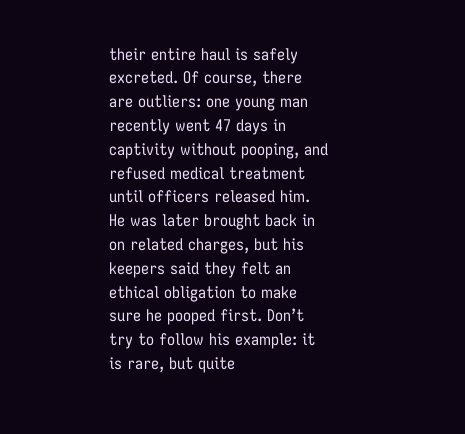their entire haul is safely excreted. Of course, there are outliers: one young man recently went 47 days in captivity without pooping, and refused medical treatment until officers released him. He was later brought back in on related charges, but his keepers said they felt an ethical obligation to make sure he pooped first. Don’t try to follow his example: it is rare, but quite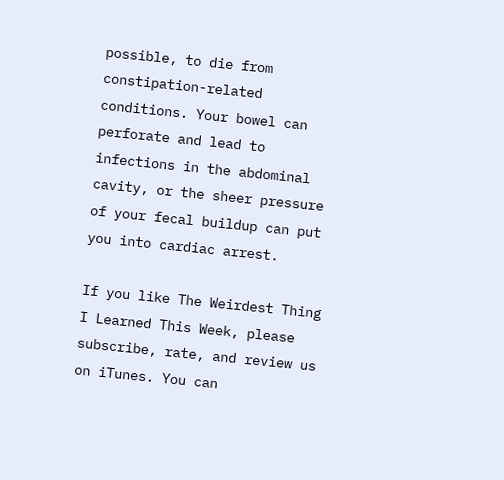possible, to die from constipation-related conditions. Your bowel can perforate and lead to infections in the abdominal cavity, or the sheer pressure of your fecal buildup can put you into cardiac arrest.

If you like The Weirdest Thing I Learned This Week, please subscribe, rate, and review us on iTunes. You can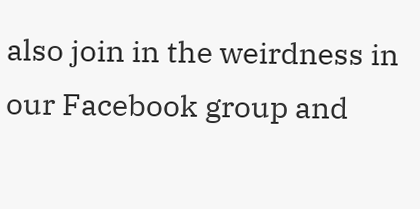also join in the weirdness in our Facebook group and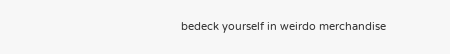bedeck yourself in weirdo merchandise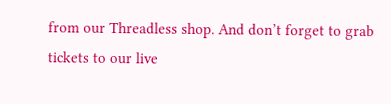from our Threadless shop. And don’t forget to grab tickets to our live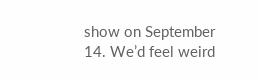show on September 14. We’d feel weird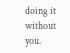doing it without you.